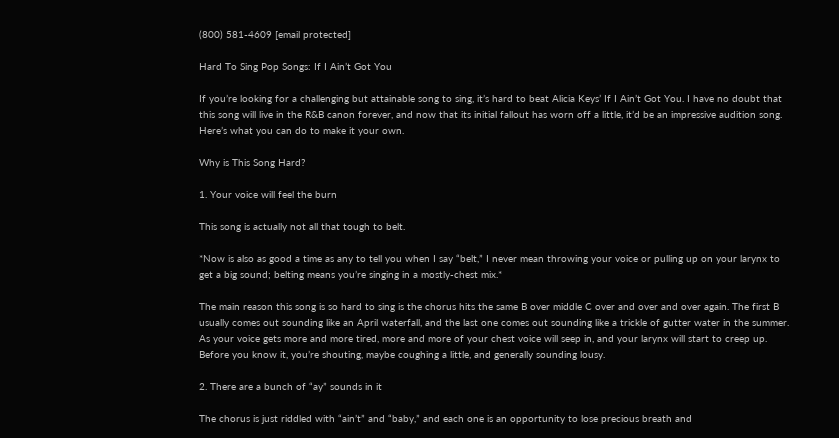(800) 581-4609 [email protected]

Hard To Sing Pop Songs: If I Ain’t Got You

If you’re looking for a challenging but attainable song to sing, it’s hard to beat Alicia Keys’ If I Ain’t Got You. I have no doubt that this song will live in the R&B canon forever, and now that its initial fallout has worn off a little, it’d be an impressive audition song. Here’s what you can do to make it your own.

Why is This Song Hard?

1. Your voice will feel the burn

This song is actually not all that tough to belt.

*Now is also as good a time as any to tell you when I say “belt,” I never mean throwing your voice or pulling up on your larynx to get a big sound; belting means you’re singing in a mostly-chest mix.*

The main reason this song is so hard to sing is the chorus hits the same B over middle C over and over and over again. The first B usually comes out sounding like an April waterfall, and the last one comes out sounding like a trickle of gutter water in the summer. As your voice gets more and more tired, more and more of your chest voice will seep in, and your larynx will start to creep up. Before you know it, you’re shouting, maybe coughing a little, and generally sounding lousy.

2. There are a bunch of “ay” sounds in it

The chorus is just riddled with “ain’t” and “baby,” and each one is an opportunity to lose precious breath and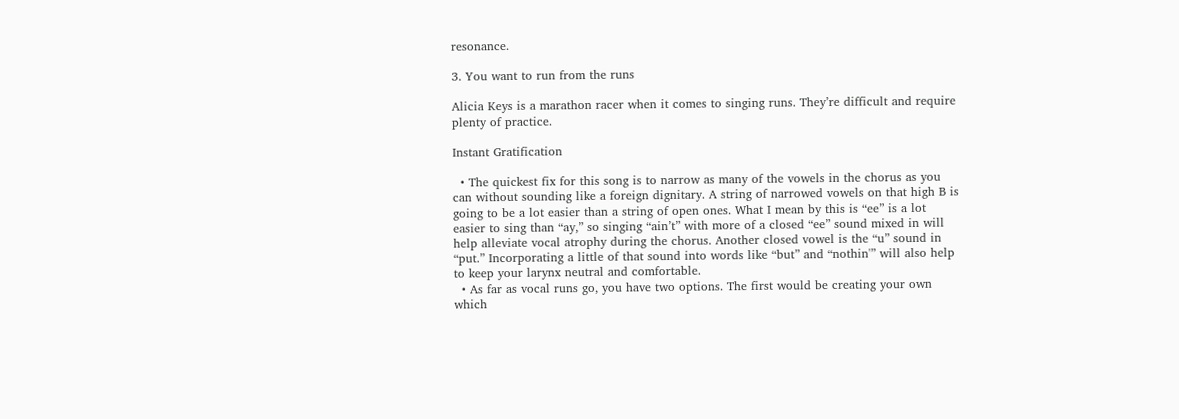resonance.

3. You want to run from the runs

Alicia Keys is a marathon racer when it comes to singing runs. They’re difficult and require plenty of practice.

Instant Gratification

  • The quickest fix for this song is to narrow as many of the vowels in the chorus as you can without sounding like a foreign dignitary. A string of narrowed vowels on that high B is going to be a lot easier than a string of open ones. What I mean by this is “ee” is a lot easier to sing than “ay,” so singing “ain’t” with more of a closed “ee” sound mixed in will help alleviate vocal atrophy during the chorus. Another closed vowel is the “u” sound in “put.” Incorporating a little of that sound into words like “but” and “nothin'” will also help to keep your larynx neutral and comfortable.
  • As far as vocal runs go, you have two options. The first would be creating your own which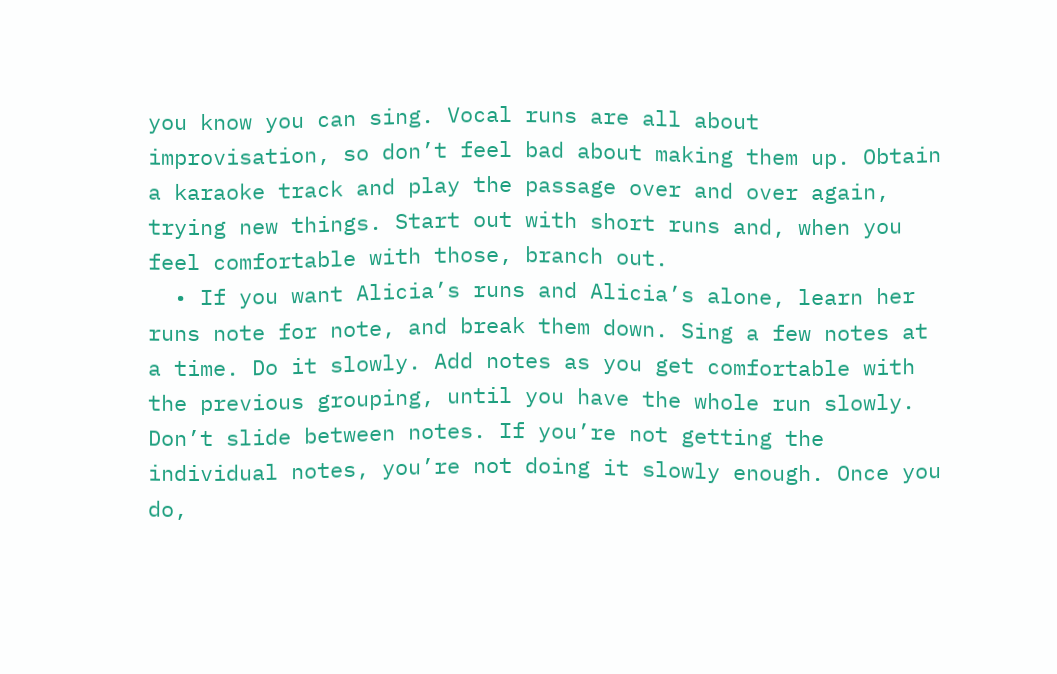you know you can sing. Vocal runs are all about improvisation, so don’t feel bad about making them up. Obtain a karaoke track and play the passage over and over again, trying new things. Start out with short runs and, when you feel comfortable with those, branch out.
  • If you want Alicia’s runs and Alicia’s alone, learn her runs note for note, and break them down. Sing a few notes at a time. Do it slowly. Add notes as you get comfortable with the previous grouping, until you have the whole run slowly. Don’t slide between notes. If you’re not getting the individual notes, you’re not doing it slowly enough. Once you do,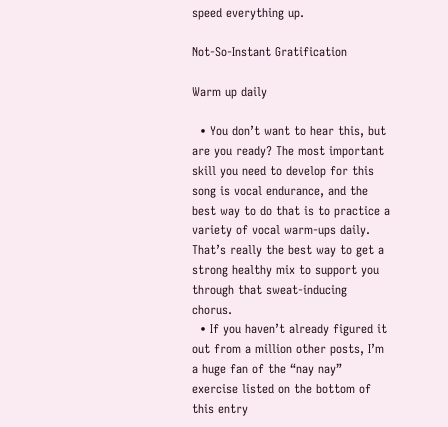speed everything up.

Not-So-Instant Gratification

Warm up daily

  • You don’t want to hear this, but are you ready? The most important skill you need to develop for this song is vocal endurance, and the best way to do that is to practice a variety of vocal warm-ups daily. That’s really the best way to get a strong healthy mix to support you through that sweat-inducing chorus.
  • If you haven’t already figured it out from a million other posts, I’m a huge fan of the “nay nay” exercise listed on the bottom of this entry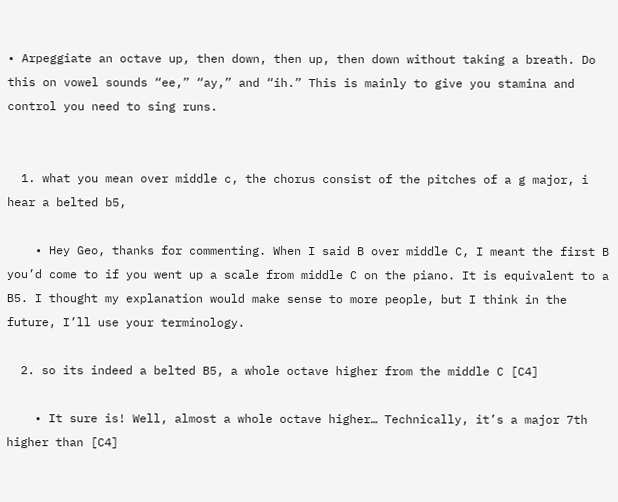• Arpeggiate an octave up, then down, then up, then down without taking a breath. Do this on vowel sounds “ee,” “ay,” and “ih.” This is mainly to give you stamina and control you need to sing runs.


  1. what you mean over middle c, the chorus consist of the pitches of a g major, i hear a belted b5,

    • Hey Geo, thanks for commenting. When I said B over middle C, I meant the first B you’d come to if you went up a scale from middle C on the piano. It is equivalent to a B5. I thought my explanation would make sense to more people, but I think in the future, I’ll use your terminology.

  2. so its indeed a belted B5, a whole octave higher from the middle C [C4]

    • It sure is! Well, almost a whole octave higher… Technically, it’s a major 7th higher than [C4]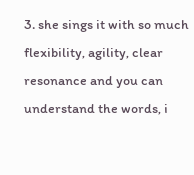3. she sings it with so much flexibility, agility, clear resonance and you can understand the words, i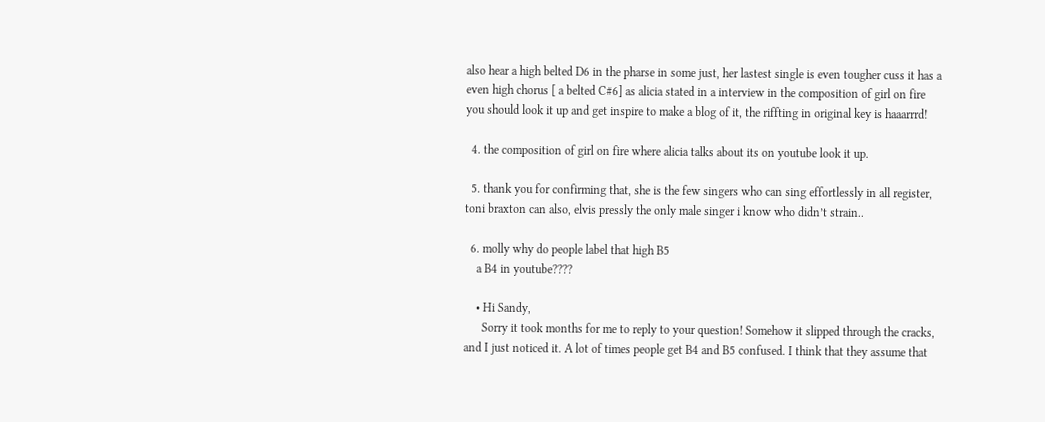also hear a high belted D6 in the pharse in some just, her lastest single is even tougher cuss it has a even high chorus [ a belted C#6] as alicia stated in a interview in the composition of girl on fire you should look it up and get inspire to make a blog of it, the riffting in original key is haaarrrd!

  4. the composition of girl on fire where alicia talks about its on youtube look it up.

  5. thank you for confirming that, she is the few singers who can sing effortlessly in all register, toni braxton can also, elvis pressly the only male singer i know who didn’t strain..

  6. molly why do people label that high B5
    a B4 in youtube????

    • Hi Sandy,
      Sorry it took months for me to reply to your question! Somehow it slipped through the cracks, and I just noticed it. A lot of times people get B4 and B5 confused. I think that they assume that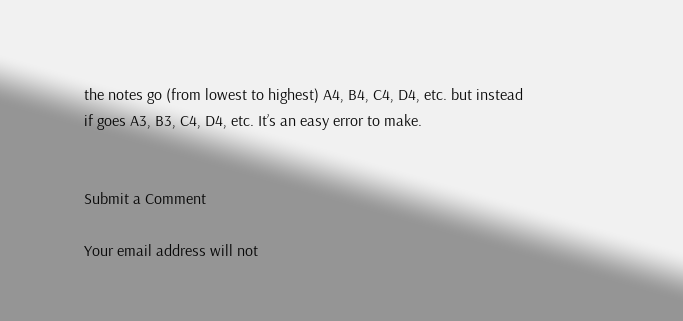the notes go (from lowest to highest) A4, B4, C4, D4, etc. but instead if goes A3, B3, C4, D4, etc. It’s an easy error to make.


Submit a Comment

Your email address will not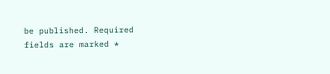be published. Required fields are marked *